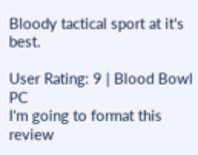Bloody tactical sport at it's best.

User Rating: 9 | Blood Bowl PC
I'm going to format this review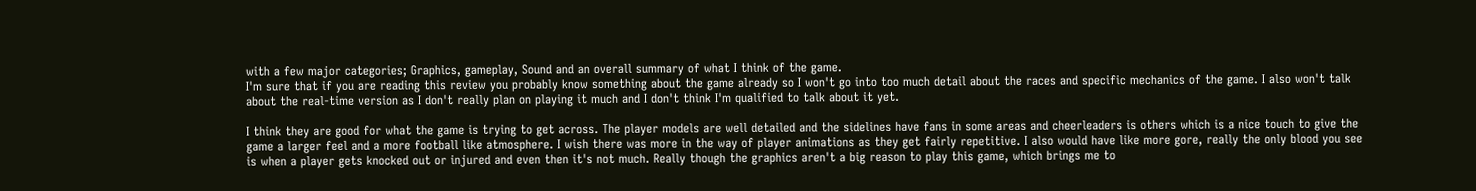with a few major categories; Graphics, gameplay, Sound and an overall summary of what I think of the game.
I'm sure that if you are reading this review you probably know something about the game already so I won't go into too much detail about the races and specific mechanics of the game. I also won't talk about the real-time version as I don't really plan on playing it much and I don't think I'm qualified to talk about it yet.

I think they are good for what the game is trying to get across. The player models are well detailed and the sidelines have fans in some areas and cheerleaders is others which is a nice touch to give the game a larger feel and a more football like atmosphere. I wish there was more in the way of player animations as they get fairly repetitive. I also would have like more gore, really the only blood you see is when a player gets knocked out or injured and even then it's not much. Really though the graphics aren't a big reason to play this game, which brings me to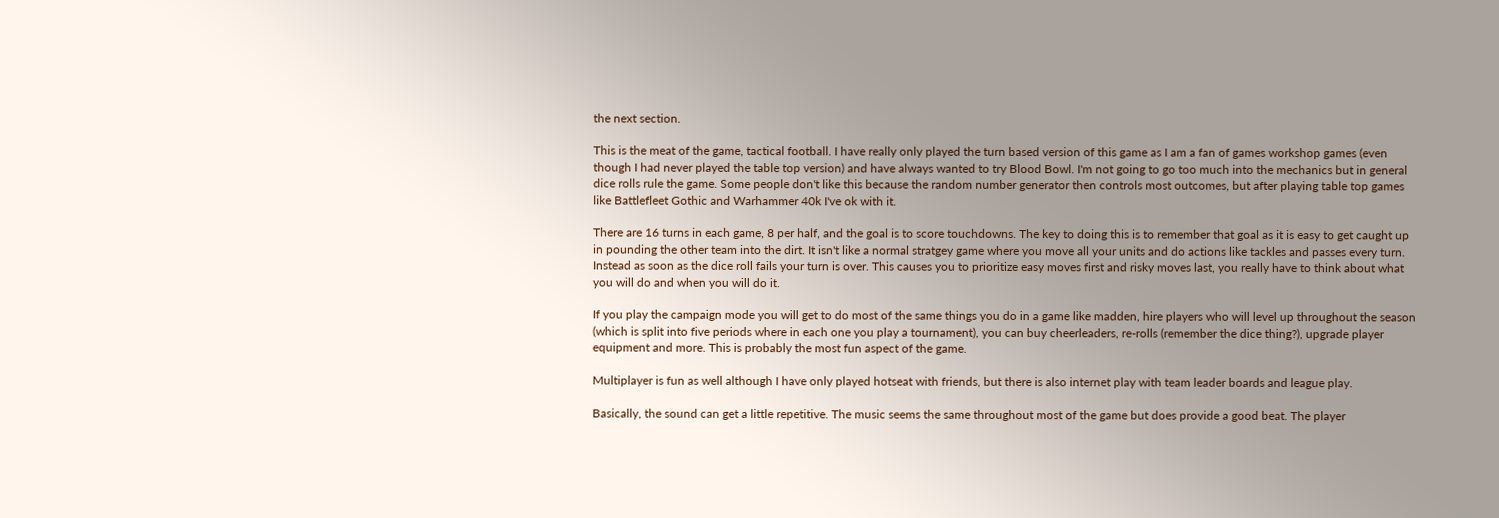the next section.

This is the meat of the game, tactical football. I have really only played the turn based version of this game as I am a fan of games workshop games (even though I had never played the table top version) and have always wanted to try Blood Bowl. I'm not going to go too much into the mechanics but in general dice rolls rule the game. Some people don't like this because the random number generator then controls most outcomes, but after playing table top games like Battlefleet Gothic and Warhammer 40k I've ok with it.

There are 16 turns in each game, 8 per half, and the goal is to score touchdowns. The key to doing this is to remember that goal as it is easy to get caught up in pounding the other team into the dirt. It isn't like a normal stratgey game where you move all your units and do actions like tackles and passes every turn. Instead as soon as the dice roll fails your turn is over. This causes you to prioritize easy moves first and risky moves last, you really have to think about what you will do and when you will do it.

If you play the campaign mode you will get to do most of the same things you do in a game like madden, hire players who will level up throughout the season (which is split into five periods where in each one you play a tournament), you can buy cheerleaders, re-rolls (remember the dice thing?), upgrade player equipment and more. This is probably the most fun aspect of the game.

Multiplayer is fun as well although I have only played hotseat with friends, but there is also internet play with team leader boards and league play.

Basically, the sound can get a little repetitive. The music seems the same throughout most of the game but does provide a good beat. The player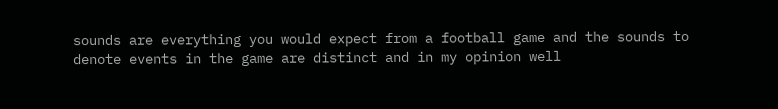sounds are everything you would expect from a football game and the sounds to denote events in the game are distinct and in my opinion well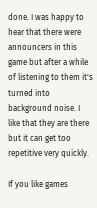done. I was happy to hear that there were announcers in this game but after a while of listening to them it's turned into background noise. I like that they are there but it can get too repetitive very quickly.

If you like games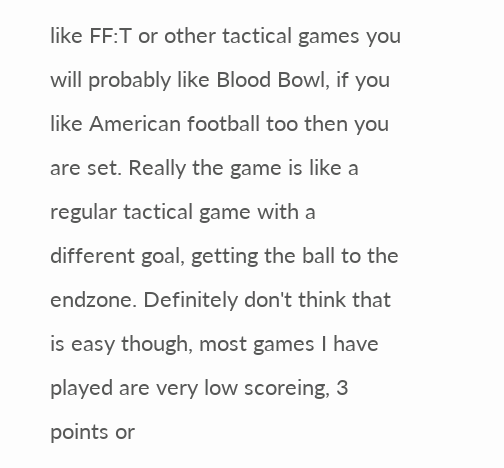like FF:T or other tactical games you will probably like Blood Bowl, if you like American football too then you are set. Really the game is like a regular tactical game with a different goal, getting the ball to the endzone. Definitely don't think that is easy though, most games I have played are very low scoreing, 3 points or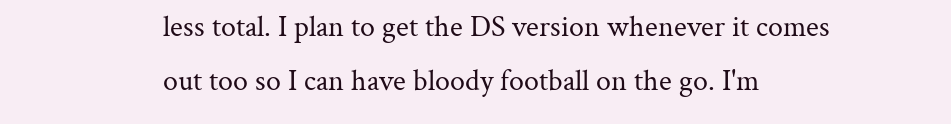less total. I plan to get the DS version whenever it comes out too so I can have bloody football on the go. I'm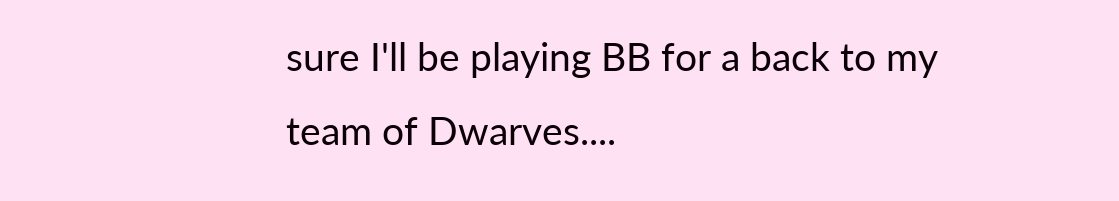sure I'll be playing BB for a back to my team of Dwarves....